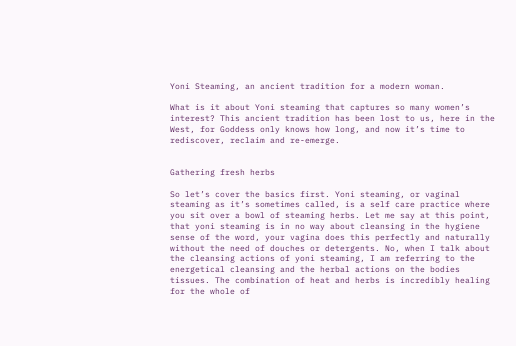Yoni Steaming, an ancient tradition for a modern woman.

What is it about Yoni steaming that captures so many women’s interest? This ancient tradition has been lost to us, here in the West, for Goddess only knows how long, and now it’s time to rediscover, reclaim and re-emerge.


Gathering fresh herbs

So let’s cover the basics first. Yoni steaming, or vaginal steaming as it’s sometimes called, is a self care practice where you sit over a bowl of steaming herbs. Let me say at this point, that yoni steaming is in no way about cleansing in the hygiene sense of the word, your vagina does this perfectly and naturally without the need of douches or detergents. No, when I talk about the cleansing actions of yoni steaming, I am referring to the energetical cleansing and the herbal actions on the bodies tissues. The combination of heat and herbs is incredibly healing for the whole of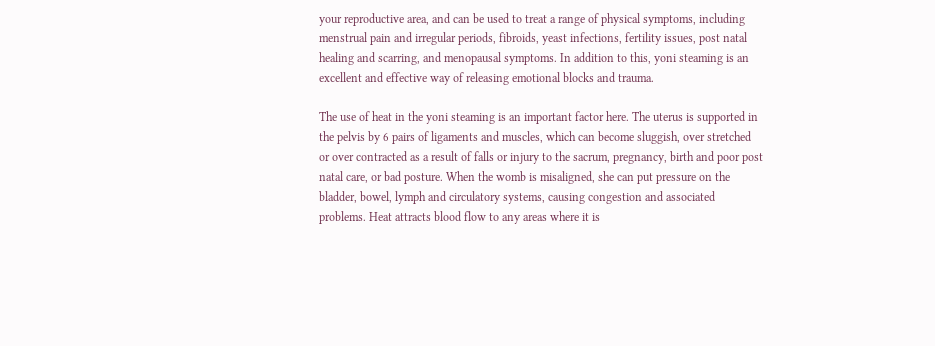your reproductive area, and can be used to treat a range of physical symptoms, including menstrual pain and irregular periods, fibroids, yeast infections, fertility issues, post natal healing and scarring, and menopausal symptoms. In addition to this, yoni steaming is an excellent and effective way of releasing emotional blocks and trauma.

The use of heat in the yoni steaming is an important factor here. The uterus is supported in the pelvis by 6 pairs of ligaments and muscles, which can become sluggish, over stretched or over contracted as a result of falls or injury to the sacrum, pregnancy, birth and poor post natal care, or bad posture. When the womb is misaligned, she can put pressure on the bladder, bowel, lymph and circulatory systems, causing congestion and associated problems. Heat attracts blood flow to any areas where it is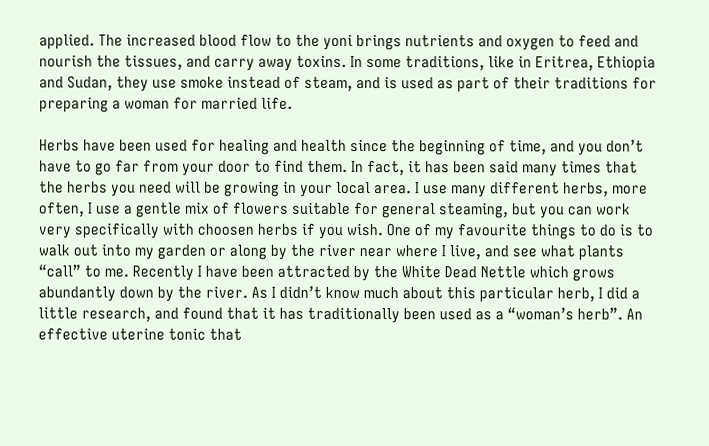applied. The increased blood flow to the yoni brings nutrients and oxygen to feed and nourish the tissues, and carry away toxins. In some traditions, like in Eritrea, Ethiopia and Sudan, they use smoke instead of steam, and is used as part of their traditions for preparing a woman for married life.

Herbs have been used for healing and health since the beginning of time, and you don’t have to go far from your door to find them. In fact, it has been said many times that the herbs you need will be growing in your local area. I use many different herbs, more often, I use a gentle mix of flowers suitable for general steaming, but you can work very specifically with choosen herbs if you wish. One of my favourite things to do is to walk out into my garden or along by the river near where I live, and see what plants “call” to me. Recently I have been attracted by the White Dead Nettle which grows abundantly down by the river. As I didn’t know much about this particular herb, I did a little research, and found that it has traditionally been used as a “woman’s herb”. An effective uterine tonic that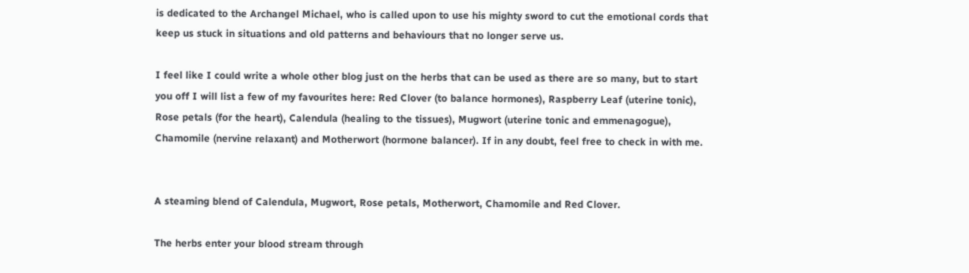is dedicated to the Archangel Michael, who is called upon to use his mighty sword to cut the emotional cords that keep us stuck in situations and old patterns and behaviours that no longer serve us.

I feel like I could write a whole other blog just on the herbs that can be used as there are so many, but to start you off I will list a few of my favourites here: Red Clover (to balance hormones), Raspberry Leaf (uterine tonic), Rose petals (for the heart), Calendula (healing to the tissues), Mugwort (uterine tonic and emmenagogue), Chamomile (nervine relaxant) and Motherwort (hormone balancer). If in any doubt, feel free to check in with me.


A steaming blend of Calendula, Mugwort, Rose petals, Motherwort, Chamomile and Red Clover.

The herbs enter your blood stream through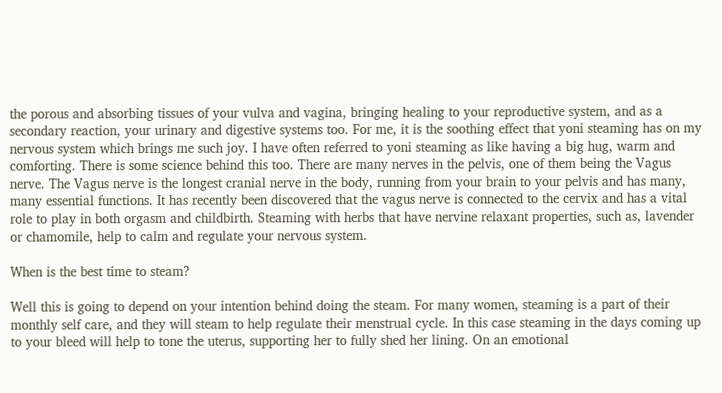the porous and absorbing tissues of your vulva and vagina, bringing healing to your reproductive system, and as a secondary reaction, your urinary and digestive systems too. For me, it is the soothing effect that yoni steaming has on my nervous system which brings me such joy. I have often referred to yoni steaming as like having a big hug, warm and comforting. There is some science behind this too. There are many nerves in the pelvis, one of them being the Vagus nerve. The Vagus nerve is the longest cranial nerve in the body, running from your brain to your pelvis and has many, many essential functions. It has recently been discovered that the vagus nerve is connected to the cervix and has a vital role to play in both orgasm and childbirth. Steaming with herbs that have nervine relaxant properties, such as, lavender or chamomile, help to calm and regulate your nervous system.

When is the best time to steam?

Well this is going to depend on your intention behind doing the steam. For many women, steaming is a part of their monthly self care, and they will steam to help regulate their menstrual cycle. In this case steaming in the days coming up to your bleed will help to tone the uterus, supporting her to fully shed her lining. On an emotional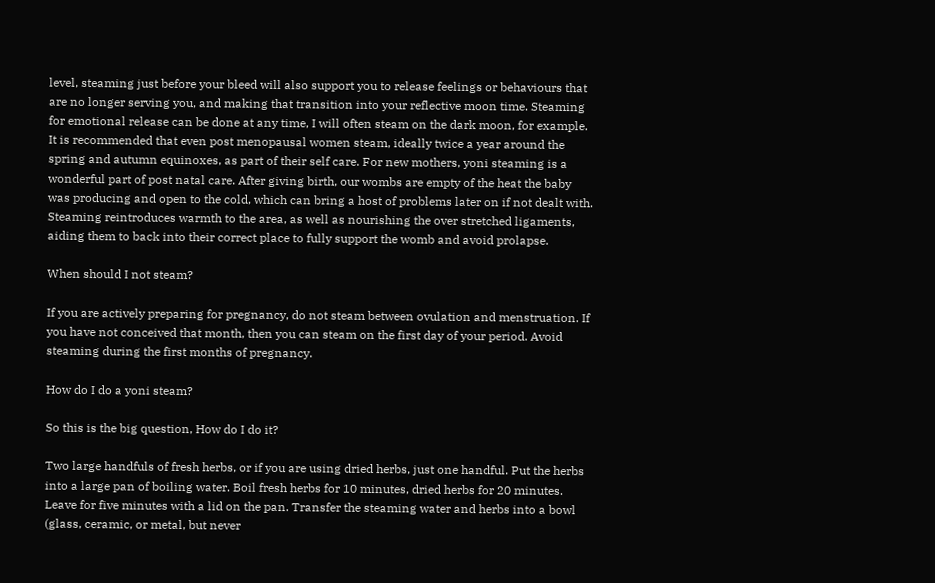level, steaming just before your bleed will also support you to release feelings or behaviours that are no longer serving you, and making that transition into your reflective moon time. Steaming for emotional release can be done at any time, I will often steam on the dark moon, for example. It is recommended that even post menopausal women steam, ideally twice a year around the spring and autumn equinoxes, as part of their self care. For new mothers, yoni steaming is a wonderful part of post natal care. After giving birth, our wombs are empty of the heat the baby was producing and open to the cold, which can bring a host of problems later on if not dealt with. Steaming reintroduces warmth to the area, as well as nourishing the over stretched ligaments, aiding them to back into their correct place to fully support the womb and avoid prolapse.

When should I not steam?

If you are actively preparing for pregnancy, do not steam between ovulation and menstruation. If you have not conceived that month, then you can steam on the first day of your period. Avoid steaming during the first months of pregnancy.

How do I do a yoni steam?

So this is the big question, How do I do it?

Two large handfuls of fresh herbs, or if you are using dried herbs, just one handful. Put the herbs into a large pan of boiling water. Boil fresh herbs for 10 minutes, dried herbs for 20 minutes. Leave for five minutes with a lid on the pan. Transfer the steaming water and herbs into a bowl (glass, ceramic, or metal, but never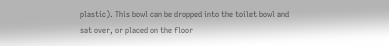plastic). This bowl can be dropped into the toilet bowl and sat over, or placed on the floor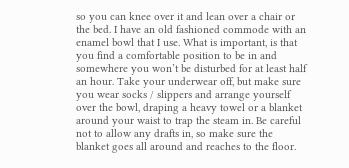so you can knee over it and lean over a chair or the bed. I have an old fashioned commode with an enamel bowl that I use. What is important, is that you find a comfortable position to be in and somewhere you won’t be disturbed for at least half an hour. Take your underwear off, but make sure you wear socks / slippers and arrange yourself over the bowl, draping a heavy towel or a blanket around your waist to trap the steam in. Be careful not to allow any drafts in, so make sure the blanket goes all around and reaches to the floor.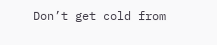Don’t get cold from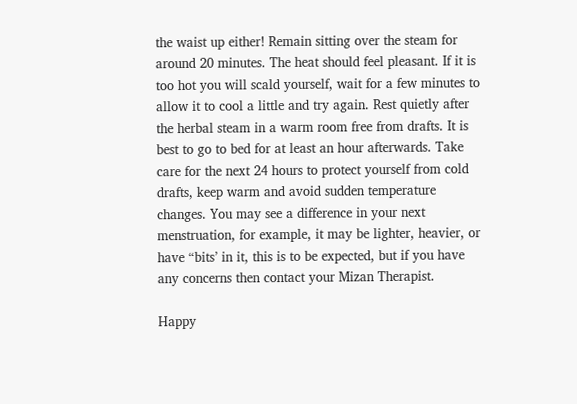the waist up either! Remain sitting over the steam for around 20 minutes. The heat should feel pleasant. If it is too hot you will scald yourself, wait for a few minutes to allow it to cool a little and try again. Rest quietly after the herbal steam in a warm room free from drafts. It is best to go to bed for at least an hour afterwards. Take care for the next 24 hours to protect yourself from cold drafts, keep warm and avoid sudden temperature changes. You may see a difference in your next menstruation, for example, it may be lighter, heavier, or have “bits’ in it, this is to be expected, but if you have any concerns then contact your Mizan Therapist.

Happy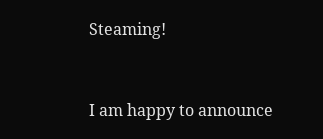Steaming!


I am happy to announce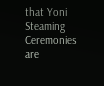that Yoni Steaming Ceremonies are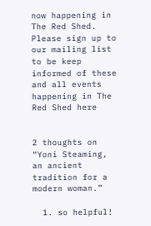now happening in The Red Shed. Please sign up to our mailing list to be keep informed of these and all events happening in The Red Shed here


2 thoughts on “Yoni Steaming, an ancient tradition for a modern woman.”

  1. so helpful!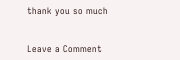thank you so much


Leave a Comment